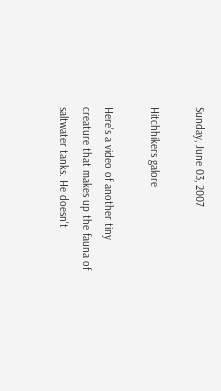Sunday, June 03, 2007

Hitchhikers galore

Here's a video of another tiny creature that makes up the fauna of saltwater tanks. He doesn't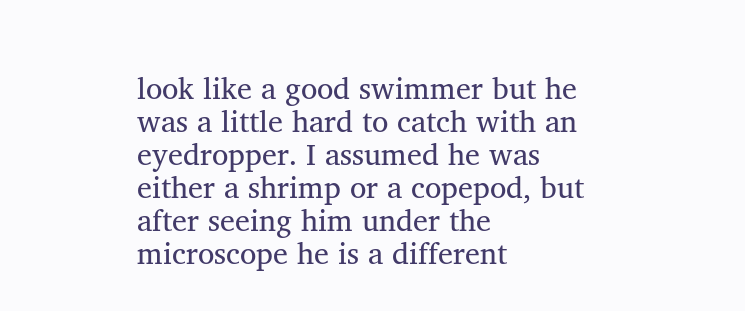look like a good swimmer but he was a little hard to catch with an eyedropper. I assumed he was either a shrimp or a copepod, but after seeing him under the microscope he is a different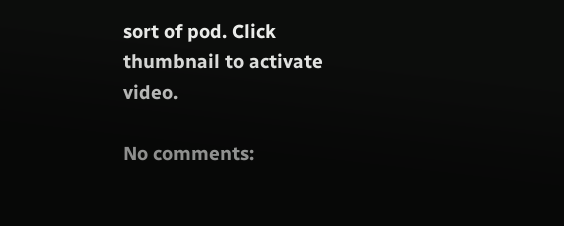sort of pod. Click thumbnail to activate video.

No comments: